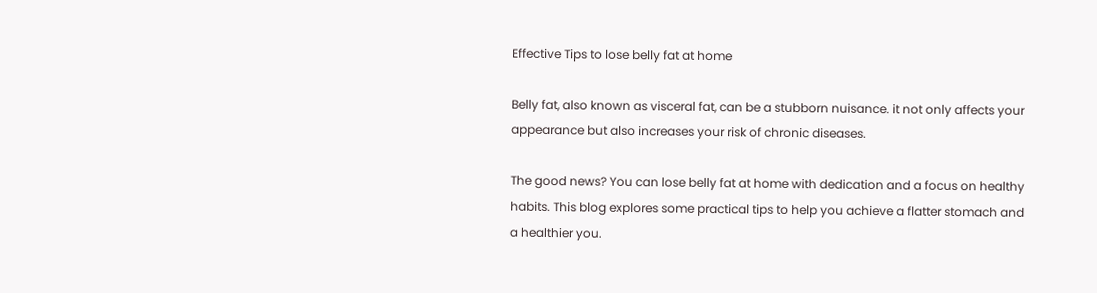Effective Tips to lose belly fat at home

Belly fat, also known as visceral fat, can be a stubborn nuisance. it not only affects your appearance but also increases your risk of chronic diseases.

The good news? You can lose belly fat at home with dedication and a focus on healthy habits. This blog explores some practical tips to help you achieve a flatter stomach and a healthier you.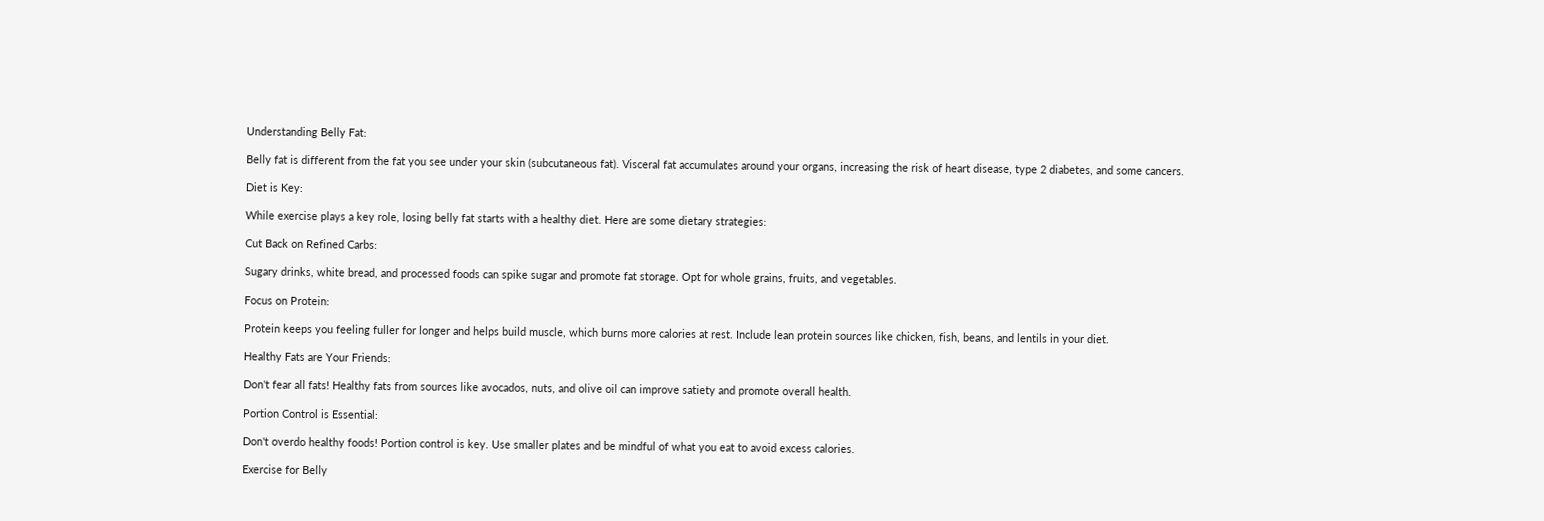Understanding Belly Fat:

Belly fat is different from the fat you see under your skin (subcutaneous fat). Visceral fat accumulates around your organs, increasing the risk of heart disease, type 2 diabetes, and some cancers.

Diet is Key:

While exercise plays a key role, losing belly fat starts with a healthy diet. Here are some dietary strategies:

Cut Back on Refined Carbs:

Sugary drinks, white bread, and processed foods can spike sugar and promote fat storage. Opt for whole grains, fruits, and vegetables.

Focus on Protein:

Protein keeps you feeling fuller for longer and helps build muscle, which burns more calories at rest. Include lean protein sources like chicken, fish, beans, and lentils in your diet.

Healthy Fats are Your Friends:

Don't fear all fats! Healthy fats from sources like avocados, nuts, and olive oil can improve satiety and promote overall health.

Portion Control is Essential:

Don't overdo healthy foods! Portion control is key. Use smaller plates and be mindful of what you eat to avoid excess calories.

Exercise for Belly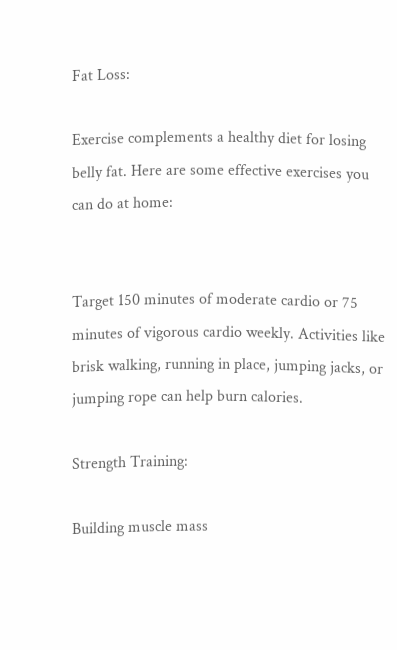Fat Loss:

Exercise complements a healthy diet for losing belly fat. Here are some effective exercises you can do at home:


Target 150 minutes of moderate cardio or 75 minutes of vigorous cardio weekly. Activities like brisk walking, running in place, jumping jacks, or jumping rope can help burn calories.

Strength Training:

Building muscle mass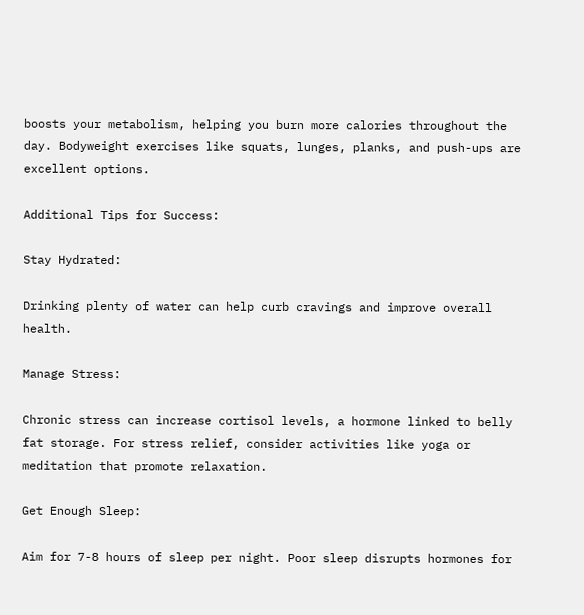boosts your metabolism, helping you burn more calories throughout the day. Bodyweight exercises like squats, lunges, planks, and push-ups are excellent options.

Additional Tips for Success:

Stay Hydrated:

Drinking plenty of water can help curb cravings and improve overall health.

Manage Stress:

Chronic stress can increase cortisol levels, a hormone linked to belly fat storage. For stress relief, consider activities like yoga or meditation that promote relaxation.

Get Enough Sleep:

Aim for 7-8 hours of sleep per night. Poor sleep disrupts hormones for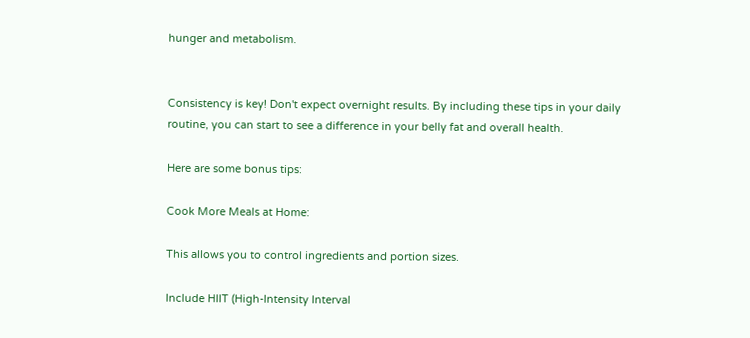hunger and metabolism.


Consistency is key! Don't expect overnight results. By including these tips in your daily routine, you can start to see a difference in your belly fat and overall health.

Here are some bonus tips:

Cook More Meals at Home:

This allows you to control ingredients and portion sizes.

Include HIIT (High-Intensity Interval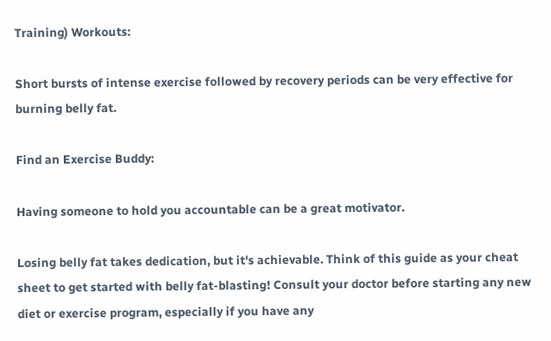Training) Workouts:

Short bursts of intense exercise followed by recovery periods can be very effective for burning belly fat.

Find an Exercise Buddy:

Having someone to hold you accountable can be a great motivator.

Losing belly fat takes dedication, but it's achievable. Think of this guide as your cheat sheet to get started with belly fat-blasting! Consult your doctor before starting any new diet or exercise program, especially if you have any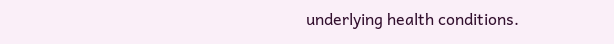underlying health conditions.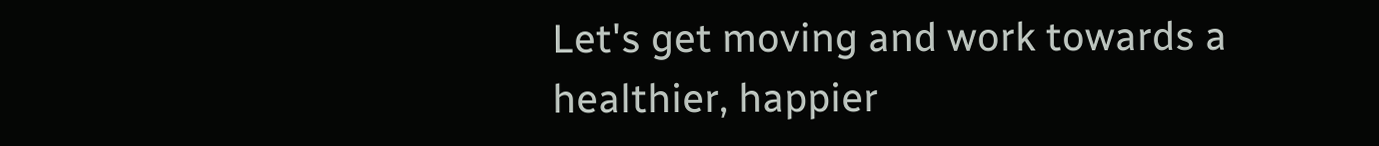Let's get moving and work towards a healthier, happier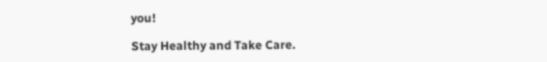you!

Stay Healthy and Take Care.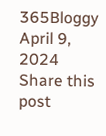365Bloggy April 9, 2024
Share this post